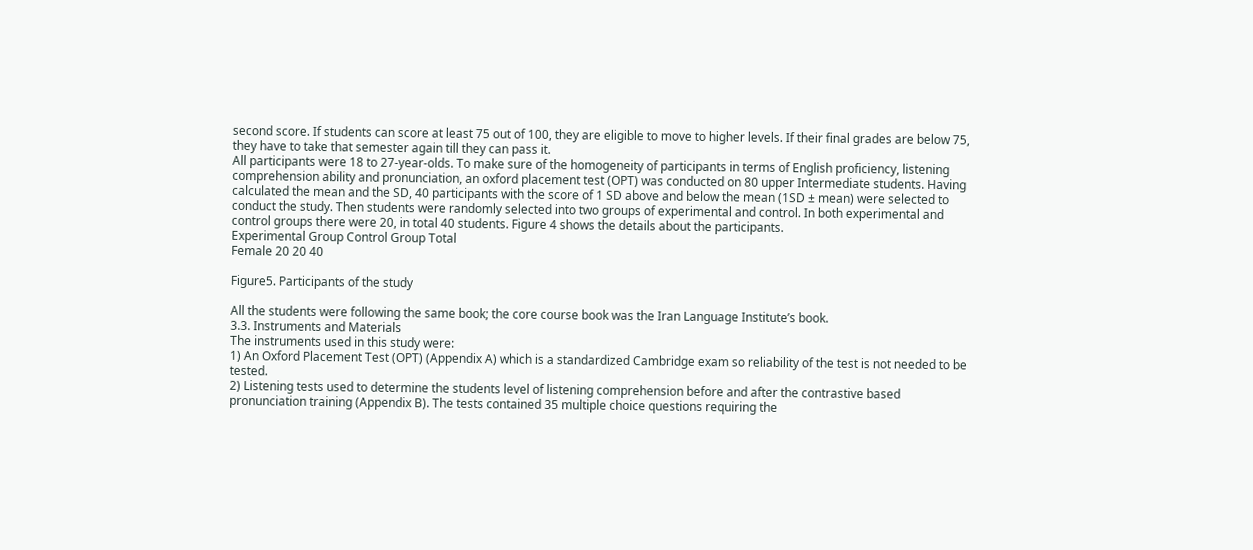second score. If students can score at least 75 out of 100, they are eligible to move to higher levels. If their final grades are below 75, they have to take that semester again till they can pass it.
All participants were 18 to 27-year-olds. To make sure of the homogeneity of participants in terms of English proficiency, listening comprehension ability and pronunciation, an oxford placement test (OPT) was conducted on 80 upper Intermediate students. Having calculated the mean and the SD, 40 participants with the score of 1 SD above and below the mean (1SD ± mean) were selected to conduct the study. Then students were randomly selected into two groups of experimental and control. In both experimental and control groups there were 20, in total 40 students. Figure 4 shows the details about the participants.
Experimental Group Control Group Total
Female 20 20 40

Figure5. Participants of the study

All the students were following the same book; the core course book was the Iran Language Institute’s book.
3.3. Instruments and Materials
The instruments used in this study were:
1) An Oxford Placement Test (OPT) (Appendix A) which is a standardized Cambridge exam so reliability of the test is not needed to be tested.
2) Listening tests used to determine the students level of listening comprehension before and after the contrastive based pronunciation training (Appendix B). The tests contained 35 multiple choice questions requiring the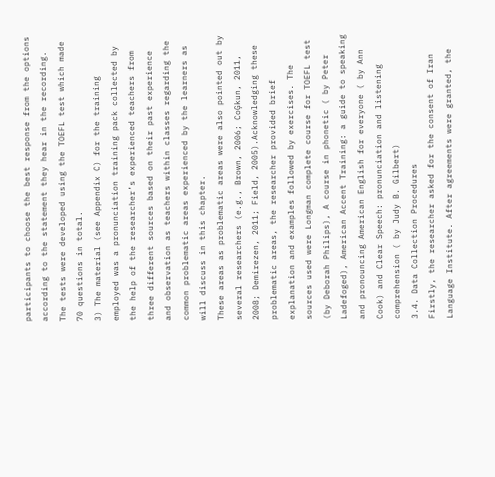participants to choose the best response from the options according to the statement they hear in the recording. The tests were developed using the TOEFL test which made 70 questions in total.
3) The material (see Appendix C) for the training employed was a pronunciation training pack collected by the help of the researcher’s experienced teachers from three different sources based on their past experience and observation as teachers within classes regarding the common problematic areas experienced by the learners as will discuss in this chapter.
These areas as problematic areas were also pointed out by several researchers (e.g., Brown, 2006; CoĢkun, 2011, 2008; Demirezen, 2011; Field, 2005).Acknowledging these problematic areas, the researcher provided brief explanation and examples followed by exercises. The sources used were Longman complete course for TOEFL test (by Deborah Philips), A course in phonetic ( by Peter Ladefoged), American Accent Training: a guide to speaking and pronouncing American English for everyone ( by Ann Cook) and Clear Speech: pronunciation and listening comprehension ( by Judy B. Gilbert)
3.4. Data Collection Procedures
Firstly, the researcher asked for the consent of Iran Language Institute. After agreements were granted, the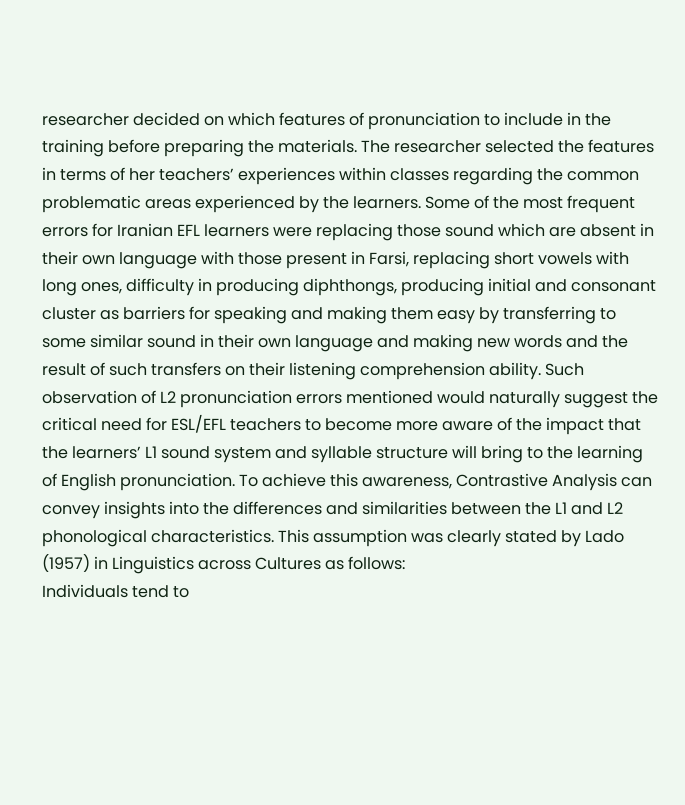researcher decided on which features of pronunciation to include in the training before preparing the materials. The researcher selected the features in terms of her teachers’ experiences within classes regarding the common problematic areas experienced by the learners. Some of the most frequent errors for Iranian EFL learners were replacing those sound which are absent in their own language with those present in Farsi, replacing short vowels with long ones, difficulty in producing diphthongs, producing initial and consonant cluster as barriers for speaking and making them easy by transferring to some similar sound in their own language and making new words and the result of such transfers on their listening comprehension ability. Such observation of L2 pronunciation errors mentioned would naturally suggest the critical need for ESL/EFL teachers to become more aware of the impact that the learners’ L1 sound system and syllable structure will bring to the learning of English pronunciation. To achieve this awareness, Contrastive Analysis can convey insights into the differences and similarities between the L1 and L2 phonological characteristics. This assumption was clearly stated by Lado (1957) in Linguistics across Cultures as follows:
Individuals tend to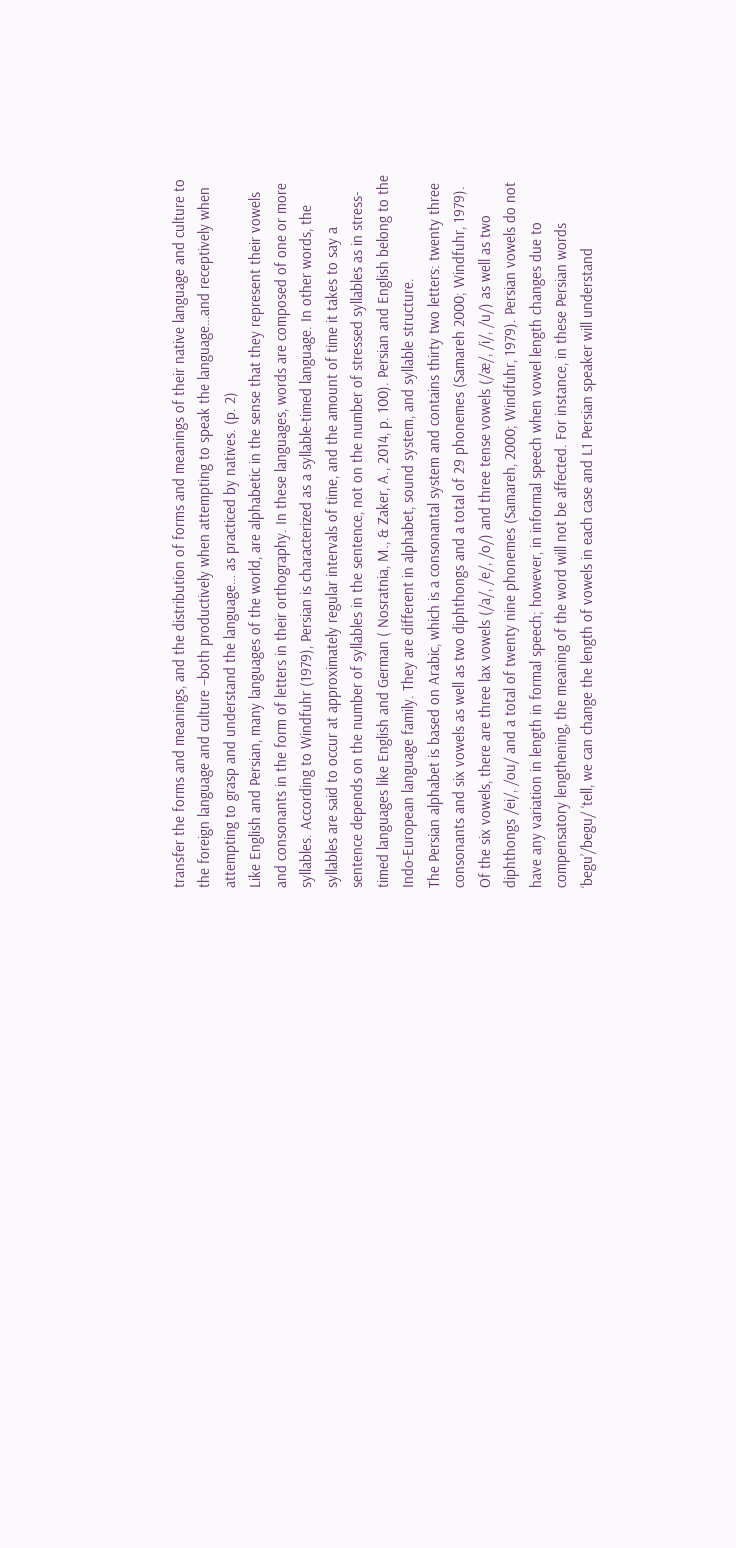transfer the forms and meanings, and the distribution of forms and meanings of their native language and culture to the foreign language and culture –both productively when attempting to speak the language…and receptively when attempting to grasp and understand the language… as practiced by natives. (p. 2)
Like English and Persian, many languages of the world, are alphabetic in the sense that they represent their vowels and consonants in the form of letters in their orthography. In these languages, words are composed of one or more syllables. According to Windfuhr (1979), Persian is characterized as a syllable-timed language. In other words, the syllables are said to occur at approximately regular intervals of time, and the amount of time it takes to say a sentence depends on the number of syllables in the sentence, not on the number of stressed syllables as in stress-timed languages like English and German ( Nosratnia, M., & Zaker, A., 2014, p. 100). Persian and English belong to the Indo-European language family. They are different in alphabet, sound system, and syllable structure.
The Persian alphabet is based on Arabic, which is a consonantal system and contains thirty two letters: twenty three consonants and six vowels as well as two diphthongs and a total of 29 phonemes (Samareh 2000; Windfuhr, 1979). Of the six vowels, there are three lax vowels (/a/, /e/, /o/) and three tense vowels (/æ/, /i/, /u/) as well as two diphthongs /ei/, /ou/ and a total of twenty nine phonemes (Samareh, 2000; Windfuhr, 1979). Persian vowels do not have any variation in length in formal speech; however, in informal speech when vowel length changes due to compensatory lengthening, the meaning of the word will not be affected. For instance, in these Persian words ‘begu’/begu/ ‘tell, we can change the length of vowels in each case and L1 Persian speaker will understand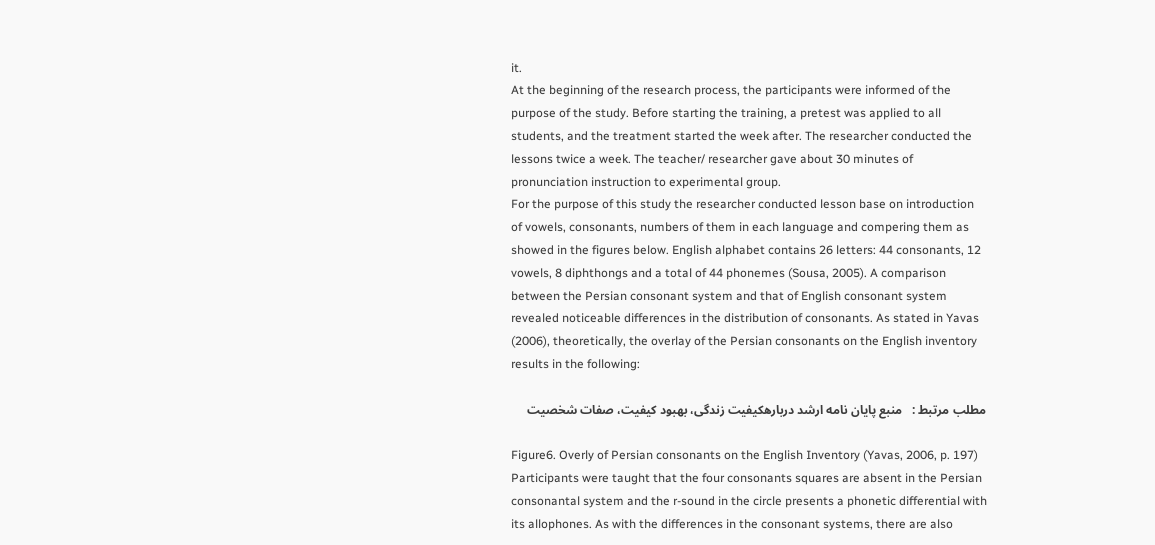it.
At the beginning of the research process, the participants were informed of the purpose of the study. Before starting the training, a pretest was applied to all students, and the treatment started the week after. The researcher conducted the lessons twice a week. The teacher/ researcher gave about 30 minutes of pronunciation instruction to experimental group.
For the purpose of this study the researcher conducted lesson base on introduction of vowels, consonants, numbers of them in each language and compering them as showed in the figures below. English alphabet contains 26 letters: 44 consonants, 12 vowels, 8 diphthongs and a total of 44 phonemes (Sousa, 2005). A comparison between the Persian consonant system and that of English consonant system revealed noticeable differences in the distribution of consonants. As stated in Yavas (2006), theoretically, the overlay of the Persian consonants on the English inventory results in the following:

مطلب مرتبط :   منبع پایان نامه ارشد دربارهکیفیت زندگی، بهبود کیفیت، صفات شخصیت

Figure6. Overly of Persian consonants on the English Inventory (Yavas, 2006, p. 197)
Participants were taught that the four consonants squares are absent in the Persian consonantal system and the r-sound in the circle presents a phonetic differential with its allophones. As with the differences in the consonant systems, there are also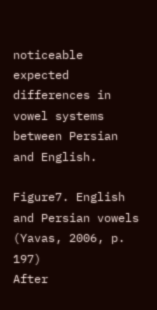noticeable expected differences in vowel systems between Persian and English.

Figure7. English and Persian vowels (Yavas, 2006, p. 197)
After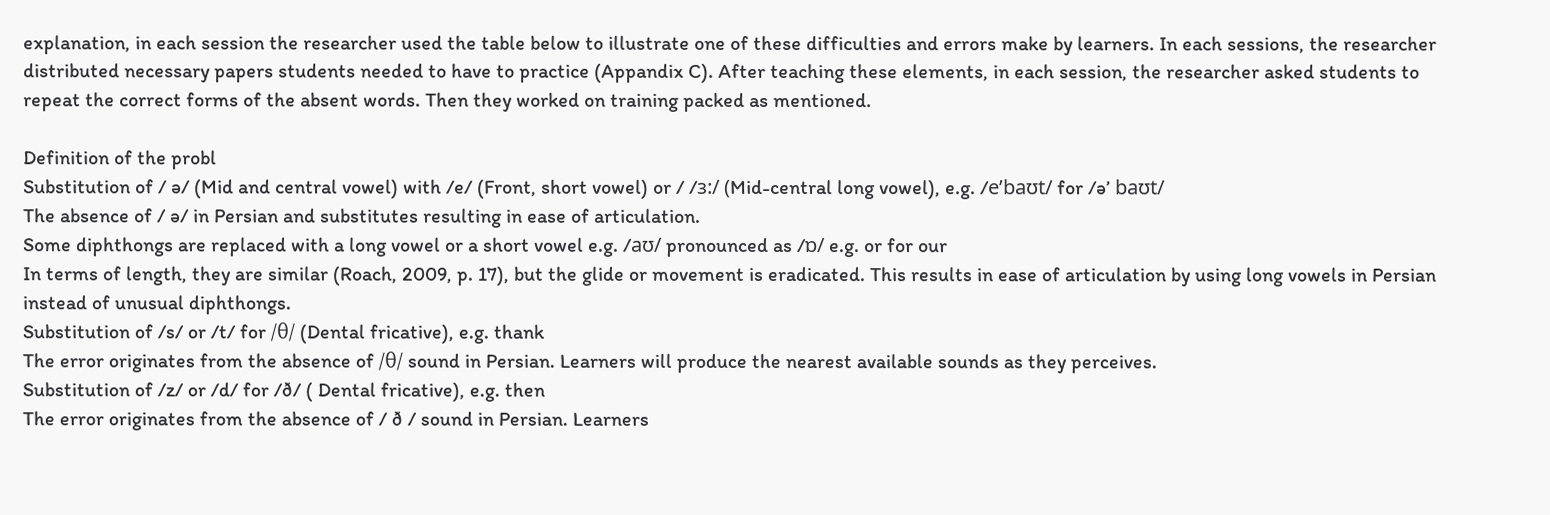explanation, in each session the researcher used the table below to illustrate one of these difficulties and errors make by learners. In each sessions, the researcher distributed necessary papers students needed to have to practice (Appandix C). After teaching these elements, in each session, the researcher asked students to repeat the correct forms of the absent words. Then they worked on training packed as mentioned.

Definition of the probl
Substitution of / ə/ (Mid and central vowel) with /e/ (Front, short vowel) or / /ɜ:/ (Mid-central long vowel), e.g. /e’baʊt/ for /ə’ baʊt/
The absence of / ə/ in Persian and substitutes resulting in ease of articulation.
Some diphthongs are replaced with a long vowel or a short vowel e.g. /aʊ/ pronounced as /ɒ/ e.g. or for our
In terms of length, they are similar (Roach, 2009, p. 17), but the glide or movement is eradicated. This results in ease of articulation by using long vowels in Persian instead of unusual diphthongs.
Substitution of /s/ or /t/ for /θ/ (Dental fricative), e.g. thank
The error originates from the absence of /θ/ sound in Persian. Learners will produce the nearest available sounds as they perceives.
Substitution of /z/ or /d/ for /ð/ ( Dental fricative), e.g. then
The error originates from the absence of / ð / sound in Persian. Learners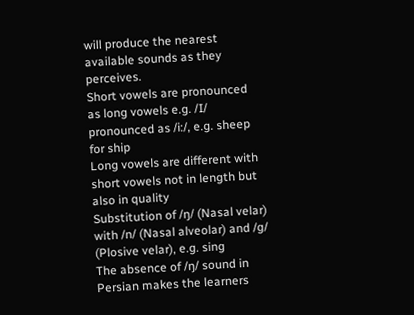will produce the nearest available sounds as they perceives.
Short vowels are pronounced as long vowels e.g. /I/ pronounced as /i:/, e.g. sheep for ship
Long vowels are different with short vowels not in length but also in quality
Substitution of /ŋ/ (Nasal velar) with /n/ (Nasal alveolar) and /g/ (Plosive velar), e.g. sing
The absence of /ŋ/ sound in Persian makes the learners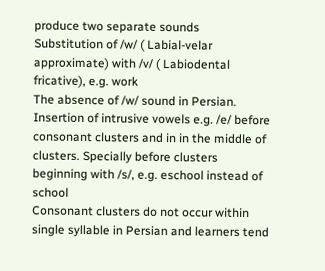produce two separate sounds
Substitution of /w/ ( Labial-velar approximate) with /v/ ( Labiodental fricative), e.g. work
The absence of /w/ sound in Persian.
Insertion of intrusive vowels e.g. /e/ before consonant clusters and in in the middle of clusters. Specially before clusters beginning with /s/, e.g. eschool instead of school
Consonant clusters do not occur within single syllable in Persian and learners tend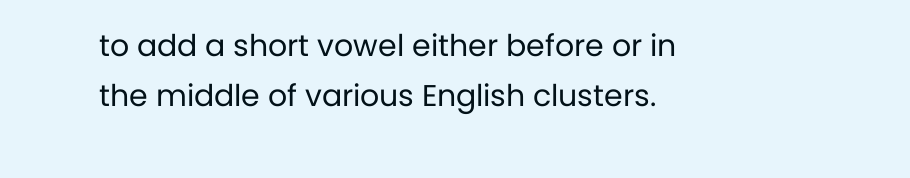to add a short vowel either before or in the middle of various English clusters.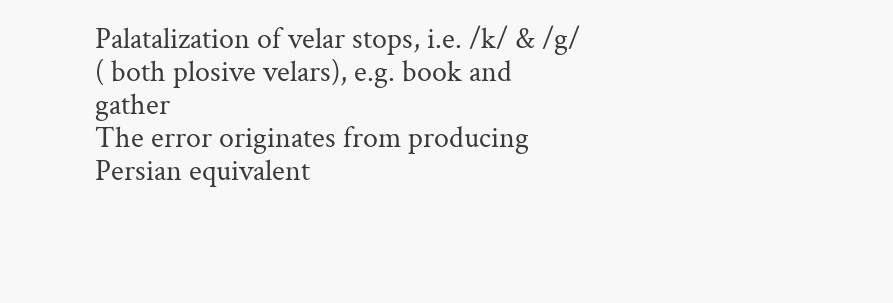Palatalization of velar stops, i.e. /k/ & /g/ ( both plosive velars), e.g. book and gather
The error originates from producing Persian equivalent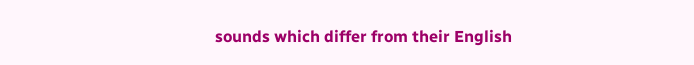sounds which differ from their English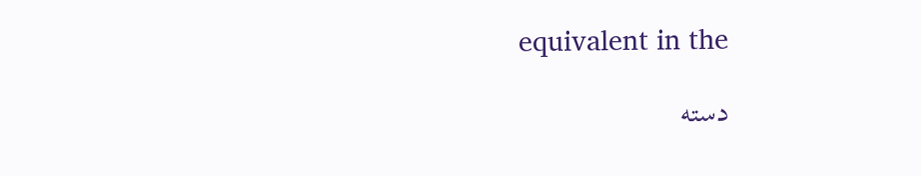equivalent in the

دسته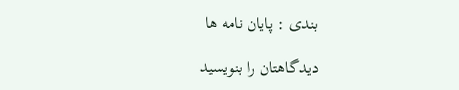بندی : پایان نامه ها

دیدگاهتان را بنویسید